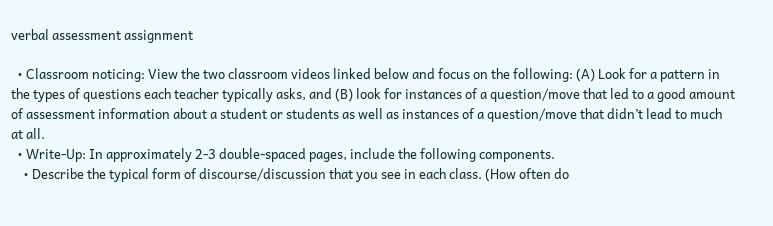verbal assessment assignment

  • Classroom noticing: View the two classroom videos linked below and focus on the following: (A) Look for a pattern in the types of questions each teacher typically asks, and (B) look for instances of a question/move that led to a good amount of assessment information about a student or students as well as instances of a question/move that didn’t lead to much at all.
  • Write-Up: In approximately 2-3 double-spaced pages, include the following components.
    • Describe the typical form of discourse/discussion that you see in each class. (How often do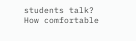students talk? How comfortable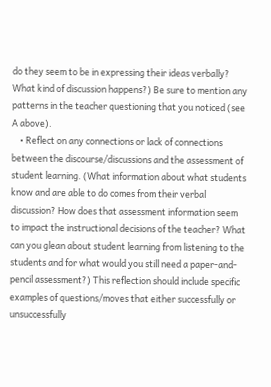do they seem to be in expressing their ideas verbally? What kind of discussion happens?) Be sure to mention any patterns in the teacher questioning that you noticed (see A above).
    • Reflect on any connections or lack of connections between the discourse/discussions and the assessment of student learning. (What information about what students know and are able to do comes from their verbal discussion? How does that assessment information seem to impact the instructional decisions of the teacher? What can you glean about student learning from listening to the students and for what would you still need a paper-and-pencil assessment?) This reflection should include specific examples of questions/moves that either successfully or unsuccessfully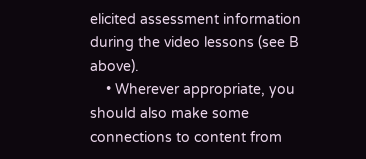elicited assessment information during the video lessons (see B above).
    • Wherever appropriate, you should also make some connections to content from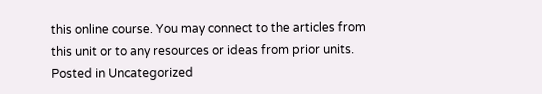this online course. You may connect to the articles from this unit or to any resources or ideas from prior units.
Posted in Uncategorized